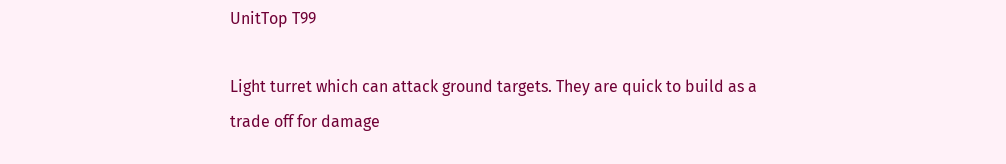UnitTop T99

Light turret which can attack ground targets. They are quick to build as a trade off for damage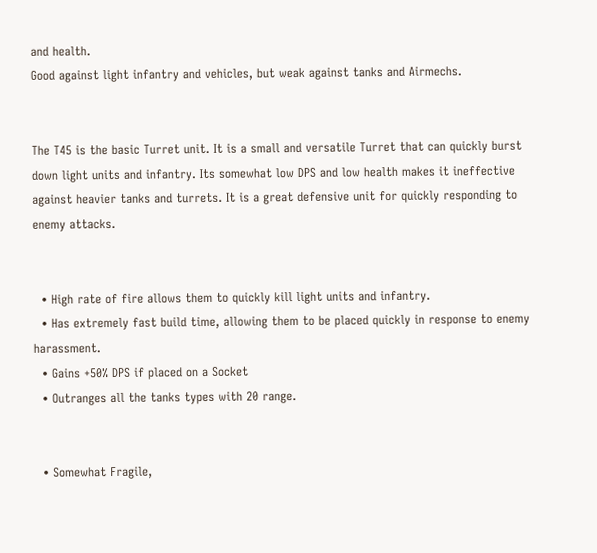and health.
Good against light infantry and vehicles, but weak against tanks and Airmechs.


The T45 is the basic Turret unit. It is a small and versatile Turret that can quickly burst down light units and infantry. Its somewhat low DPS and low health makes it ineffective against heavier tanks and turrets. It is a great defensive unit for quickly responding to enemy attacks.


  • High rate of fire allows them to quickly kill light units and infantry.
  • Has extremely fast build time, allowing them to be placed quickly in response to enemy harassment.
  • Gains +50% DPS if placed on a Socket
  • Outranges all the tanks types with 20 range.


  • Somewhat Fragile,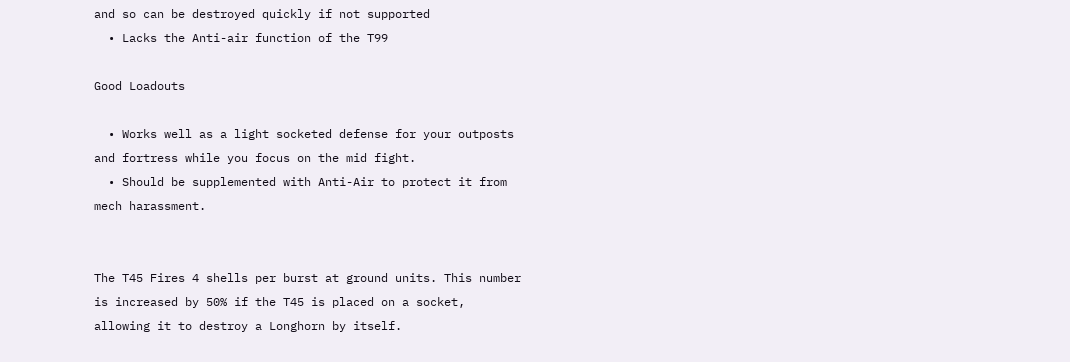and so can be destroyed quickly if not supported
  • Lacks the Anti-air function of the T99

Good Loadouts

  • Works well as a light socketed defense for your outposts and fortress while you focus on the mid fight.
  • Should be supplemented with Anti-Air to protect it from mech harassment.


The T45 Fires 4 shells per burst at ground units. This number is increased by 50% if the T45 is placed on a socket, allowing it to destroy a Longhorn by itself.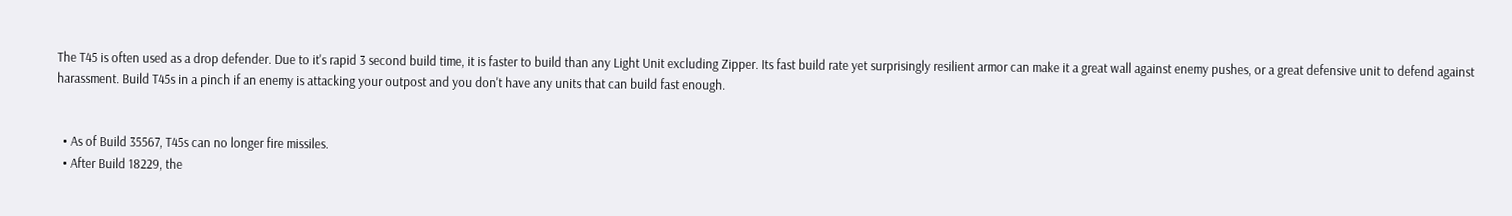The T45 is often used as a drop defender. Due to it's rapid 3 second build time, it is faster to build than any Light Unit excluding Zipper. Its fast build rate yet surprisingly resilient armor can make it a great wall against enemy pushes, or a great defensive unit to defend against harassment. Build T45s in a pinch if an enemy is attacking your outpost and you don't have any units that can build fast enough.


  • As of Build 35567, T45s can no longer fire missiles.
  • After Build 18229, the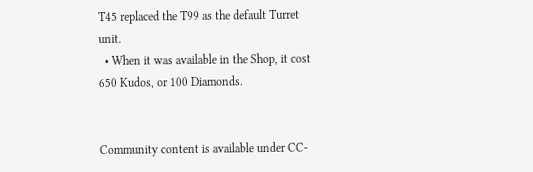T45 replaced the T99 as the default Turret unit.
  • When it was available in the Shop, it cost 650 Kudos, or 100 Diamonds.


Community content is available under CC-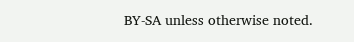BY-SA unless otherwise noted.